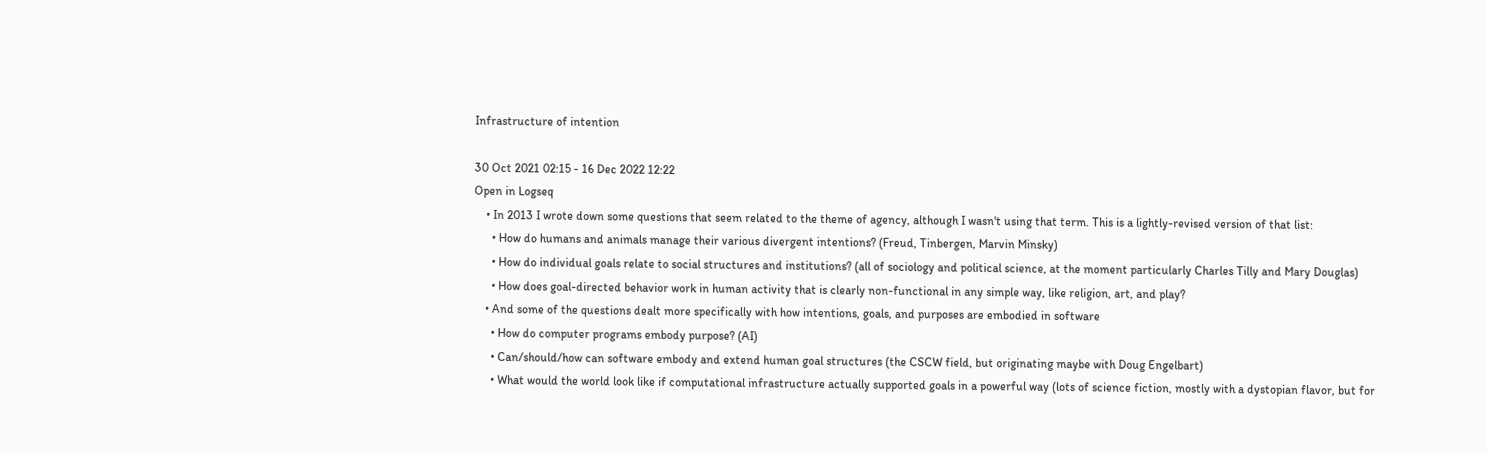Infrastructure of intention

30 Oct 2021 02:15 - 16 Dec 2022 12:22
Open in Logseq
    • In 2013 I wrote down some questions that seem related to the theme of agency, although I wasn't using that term. This is a lightly-revised version of that list:
      • How do humans and animals manage their various divergent intentions? (Freud, Tinbergen, Marvin Minsky)
      • How do individual goals relate to social structures and institutions? (all of sociology and political science, at the moment particularly Charles Tilly and Mary Douglas)
      • How does goal-directed behavior work in human activity that is clearly non-functional in any simple way, like religion, art, and play?
    • And some of the questions dealt more specifically with how intentions, goals, and purposes are embodied in software
      • How do computer programs embody purpose? (AI)
      • Can/should/how can software embody and extend human goal structures (the CSCW field, but originating maybe with Doug Engelbart)
      • What would the world look like if computational infrastructure actually supported goals in a powerful way (lots of science fiction, mostly with a dystopian flavor, but for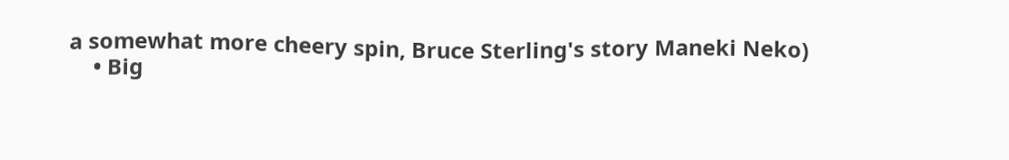a somewhat more cheery spin, Bruce Sterling's story Maneki Neko)
    • Big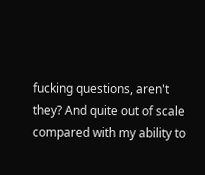fucking questions, aren't they? And quite out of scale compared with my ability to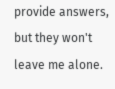provide answers, but they won't leave me alone.